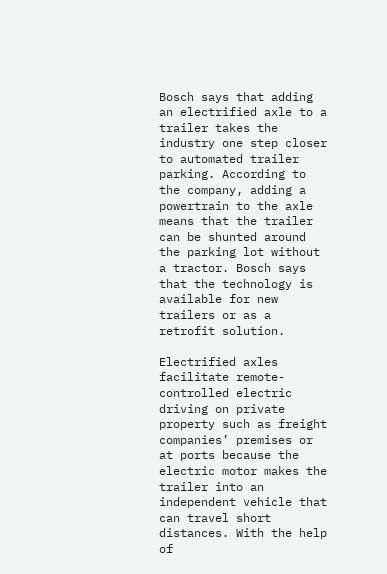Bosch says that adding an electrified axle to a trailer takes the industry one step closer to automated trailer parking. According to the company, adding a powertrain to the axle means that the trailer can be shunted around the parking lot without a tractor. Bosch says that the technology is available for new trailers or as a retrofit solution.

Electrified axles facilitate remote-controlled electric driving on private property such as freight companies’ premises or at ports because the electric motor makes the trailer into an independent vehicle that can travel short distances. With the help of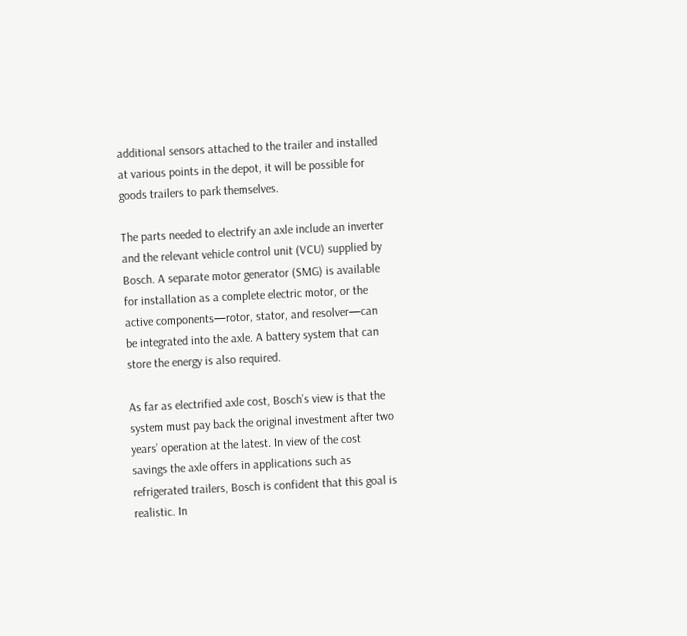additional sensors attached to the trailer and installed at various points in the depot, it will be possible for goods trailers to park themselves.

The parts needed to electrify an axle include an inverter and the relevant vehicle control unit (VCU) supplied by Bosch. A separate motor generator (SMG) is available for installation as a complete electric motor, or the active components—rotor, stator, and resolver—can be integrated into the axle. A battery system that can store the energy is also required.

As far as electrified axle cost, Bosch’s view is that the system must pay back the original investment after two years’ operation at the latest. In view of the cost savings the axle offers in applications such as refrigerated trailers, Bosch is confident that this goal is realistic. In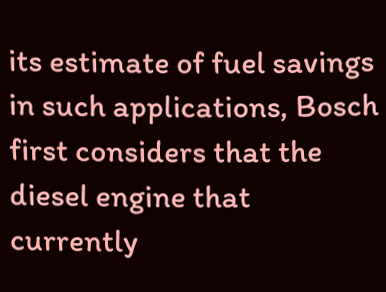its estimate of fuel savings in such applications, Bosch first considers that the diesel engine that currently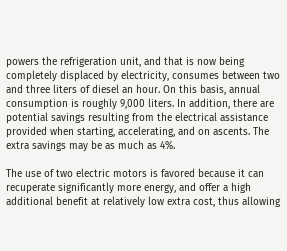powers the refrigeration unit, and that is now being completely displaced by electricity, consumes between two and three liters of diesel an hour. On this basis, annual consumption is roughly 9,000 liters. In addition, there are potential savings resulting from the electrical assistance provided when starting, accelerating, and on ascents. The extra savings may be as much as 4%.

The use of two electric motors is favored because it can recuperate significantly more energy, and offer a high additional benefit at relatively low extra cost, thus allowing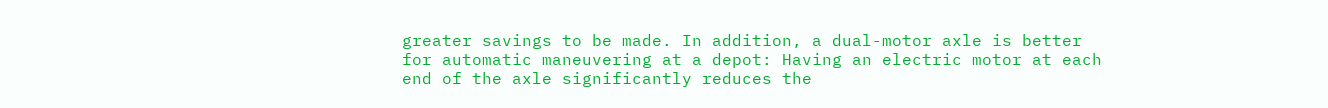greater savings to be made. In addition, a dual-motor axle is better for automatic maneuvering at a depot: Having an electric motor at each end of the axle significantly reduces the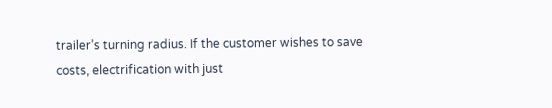trailer’s turning radius. If the customer wishes to save costs, electrification with just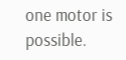one motor is possible.